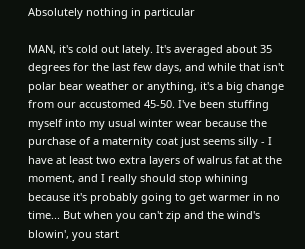Absolutely nothing in particular

MAN, it's cold out lately. It's averaged about 35 degrees for the last few days, and while that isn't polar bear weather or anything, it's a big change from our accustomed 45-50. I've been stuffing myself into my usual winter wear because the purchase of a maternity coat just seems silly - I have at least two extra layers of walrus fat at the moment, and I really should stop whining because it's probably going to get warmer in no time... But when you can't zip and the wind's blowin', you start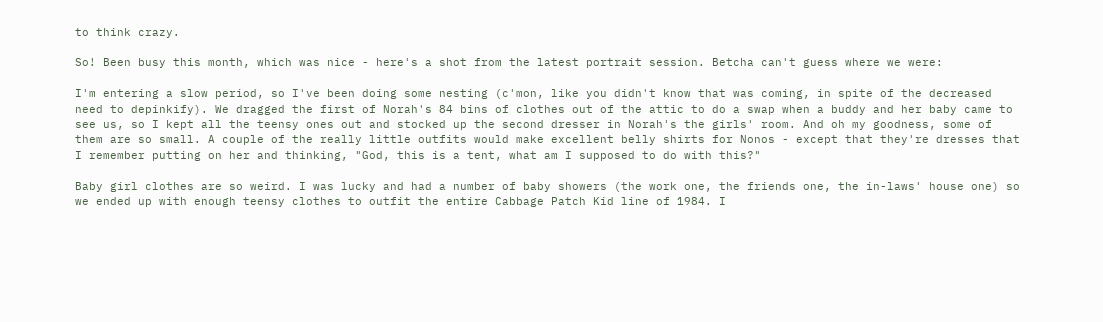to think crazy.

So! Been busy this month, which was nice - here's a shot from the latest portrait session. Betcha can't guess where we were:

I'm entering a slow period, so I've been doing some nesting (c'mon, like you didn't know that was coming, in spite of the decreased need to depinkify). We dragged the first of Norah's 84 bins of clothes out of the attic to do a swap when a buddy and her baby came to see us, so I kept all the teensy ones out and stocked up the second dresser in Norah's the girls' room. And oh my goodness, some of them are so small. A couple of the really little outfits would make excellent belly shirts for Nonos - except that they're dresses that I remember putting on her and thinking, "God, this is a tent, what am I supposed to do with this?"

Baby girl clothes are so weird. I was lucky and had a number of baby showers (the work one, the friends one, the in-laws' house one) so we ended up with enough teensy clothes to outfit the entire Cabbage Patch Kid line of 1984. I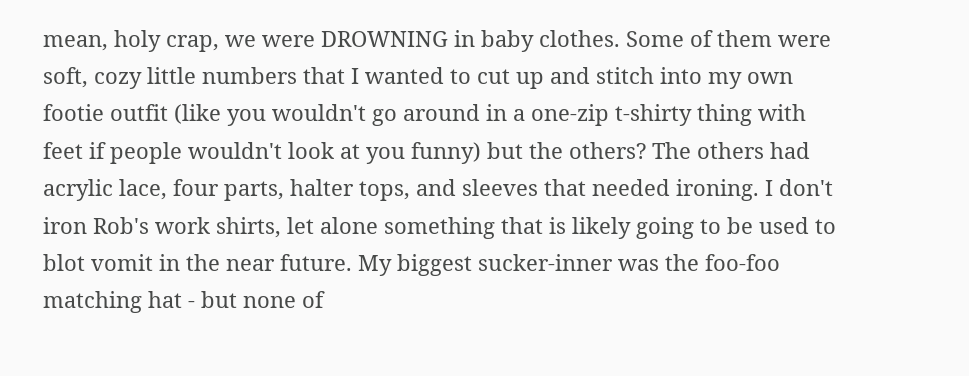mean, holy crap, we were DROWNING in baby clothes. Some of them were soft, cozy little numbers that I wanted to cut up and stitch into my own footie outfit (like you wouldn't go around in a one-zip t-shirty thing with feet if people wouldn't look at you funny) but the others? The others had acrylic lace, four parts, halter tops, and sleeves that needed ironing. I don't iron Rob's work shirts, let alone something that is likely going to be used to blot vomit in the near future. My biggest sucker-inner was the foo-foo matching hat - but none of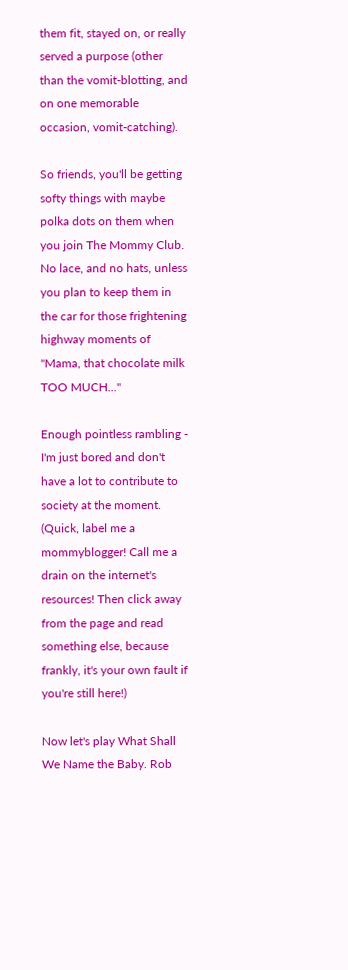them fit, stayed on, or really served a purpose (other than the vomit-blotting, and on one memorable occasion, vomit-catching).

So friends, you'll be getting softy things with maybe polka dots on them when you join The Mommy Club. No lace, and no hats, unless you plan to keep them in the car for those frightening highway moments of "Mama, that chocolate milk TOO MUCH..."

Enough pointless rambling - I'm just bored and don't have a lot to contribute to society at the moment. (Quick, label me a mommyblogger! Call me a drain on the internet's resources! Then click away from the page and read something else, because frankly, it's your own fault if you're still here!)

Now let's play What Shall We Name the Baby. Rob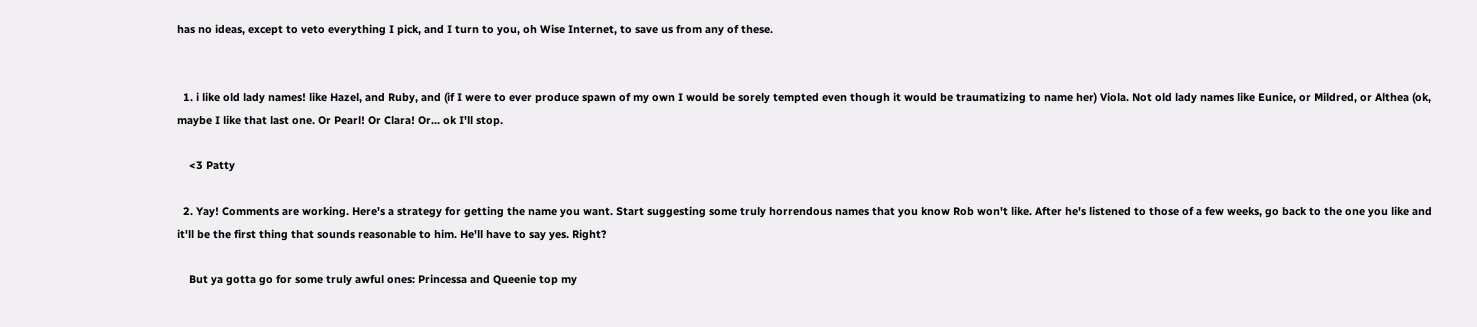has no ideas, except to veto everything I pick, and I turn to you, oh Wise Internet, to save us from any of these.


  1. i like old lady names! like Hazel, and Ruby, and (if I were to ever produce spawn of my own I would be sorely tempted even though it would be traumatizing to name her) Viola. Not old lady names like Eunice, or Mildred, or Althea (ok, maybe I like that last one. Or Pearl! Or Clara! Or... ok I'll stop.

    <3 Patty

  2. Yay! Comments are working. Here's a strategy for getting the name you want. Start suggesting some truly horrendous names that you know Rob won't like. After he's listened to those of a few weeks, go back to the one you like and it'll be the first thing that sounds reasonable to him. He'll have to say yes. Right?

    But ya gotta go for some truly awful ones: Princessa and Queenie top my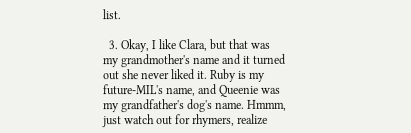list.

  3. Okay, I like Clara, but that was my grandmother's name and it turned out she never liked it. Ruby is my future-MIL's name, and Queenie was my grandfather's dog's name. Hmmm, just watch out for rhymers, realize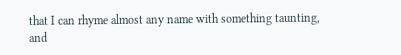that I can rhyme almost any name with something taunting, and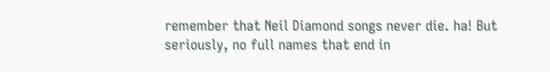remember that Neil Diamond songs never die. ha! But seriously, no full names that end in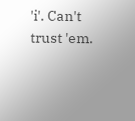'i'. Can't trust 'em.